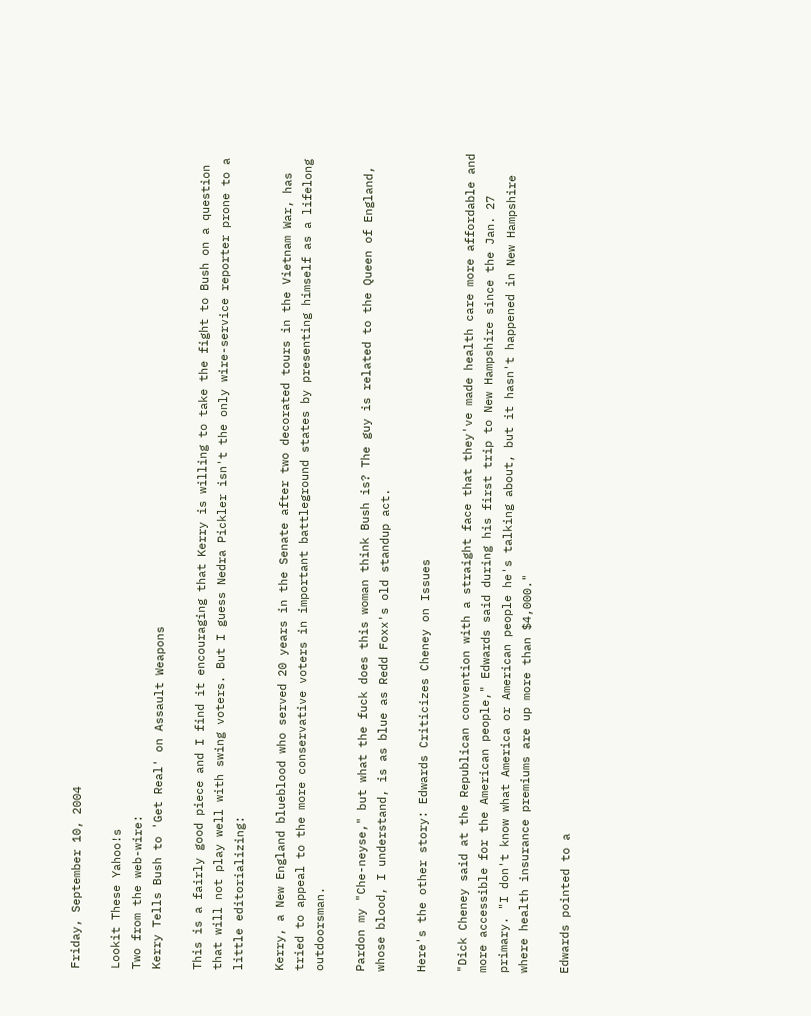Friday, September 10, 2004

Lookit These Yahoo!s
Two from the web-wire:
Kerry Tells Bush to 'Get Real' on Assault Weapons

This is a fairly good piece and I find it encouraging that Kerry is willing to take the fight to Bush on a question that will not play well with swing voters. But I guess Nedra Pickler isn't the only wire-service reporter prone to a little editorializing:

Kerry, a New England blueblood who served 20 years in the Senate after two decorated tours in the Vietnam War, has tried to appeal to the more conservative voters in important battleground states by presenting himself as a lifelong outdoorsman.

Pardon my "Che-neyse," but what the fuck does this woman think Bush is? The guy is related to the Queen of England, whose blood, I understand, is as blue as Redd Foxx's old standup act.

Here's the other story: Edwards Criticizes Cheney on Issues

"Dick Cheney said at the Republican convention with a straight face that they've made health care more affordable and more accessible for the American people," Edwards said during his first trip to New Hampshire since the Jan. 27 primary. "I don't know what America or American people he's talking about, but it hasn't happened in New Hampshire where health insurance premiums are up more than $4,000."

Edwards pointed to a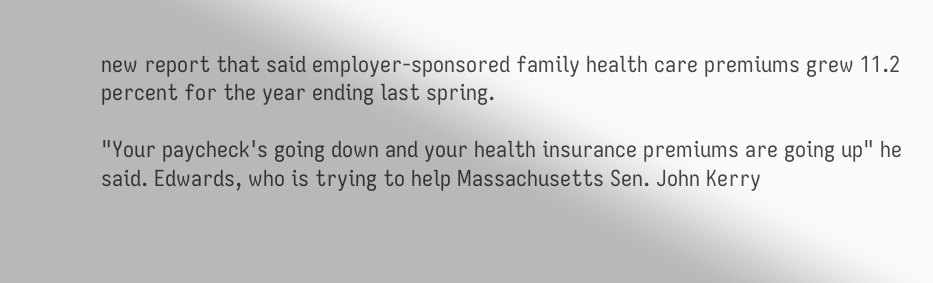new report that said employer-sponsored family health care premiums grew 11.2 percent for the year ending last spring.

"Your paycheck's going down and your health insurance premiums are going up" he said. Edwards, who is trying to help Massachusetts Sen. John Kerry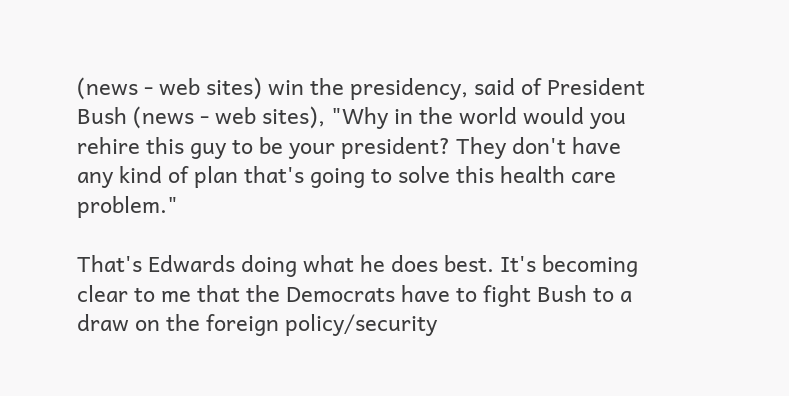(news - web sites) win the presidency, said of President Bush (news - web sites), "Why in the world would you rehire this guy to be your president? They don't have any kind of plan that's going to solve this health care problem."

That's Edwards doing what he does best. It's becoming clear to me that the Democrats have to fight Bush to a draw on the foreign policy/security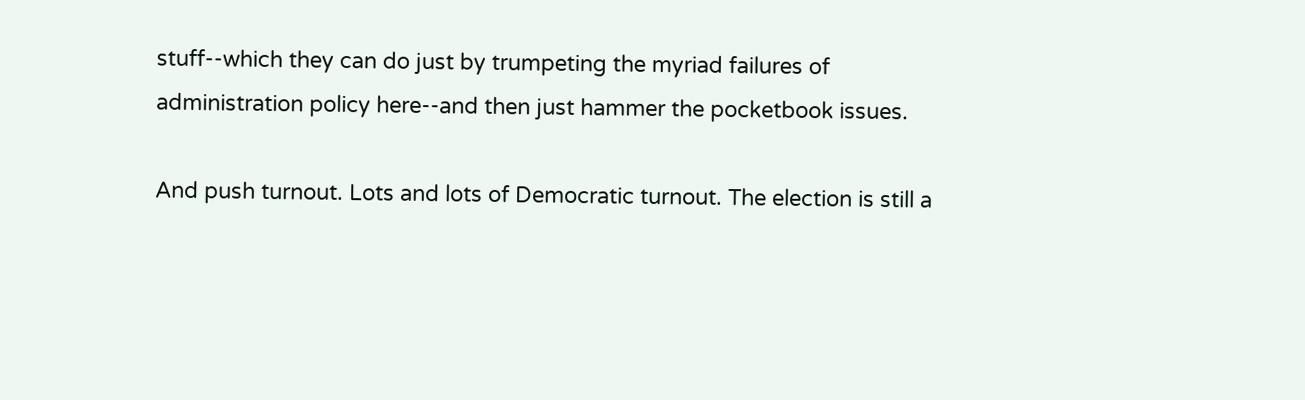stuff--which they can do just by trumpeting the myriad failures of administration policy here--and then just hammer the pocketbook issues.

And push turnout. Lots and lots of Democratic turnout. The election is still a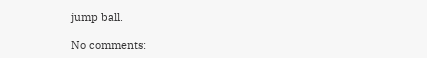jump ball.

No comments: